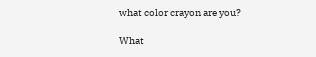what color crayon are you?

What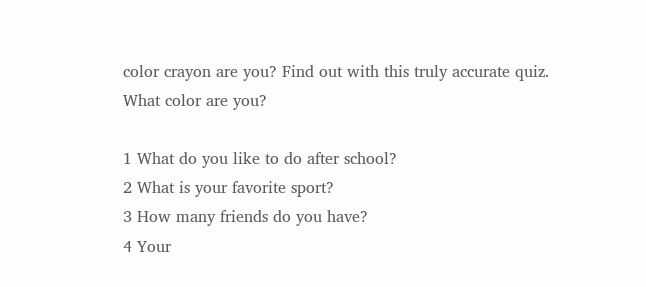color crayon are you? Find out with this truly accurate quiz. What color are you?

1 What do you like to do after school?
2 What is your favorite sport?
3 How many friends do you have?
4 Your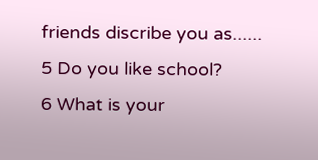friends discribe you as......
5 Do you like school?
6 What is your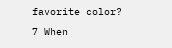favorite color?
7 When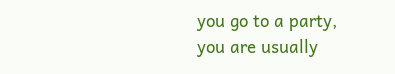you go to a party, you are usually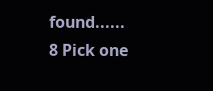found......
8 Pick one